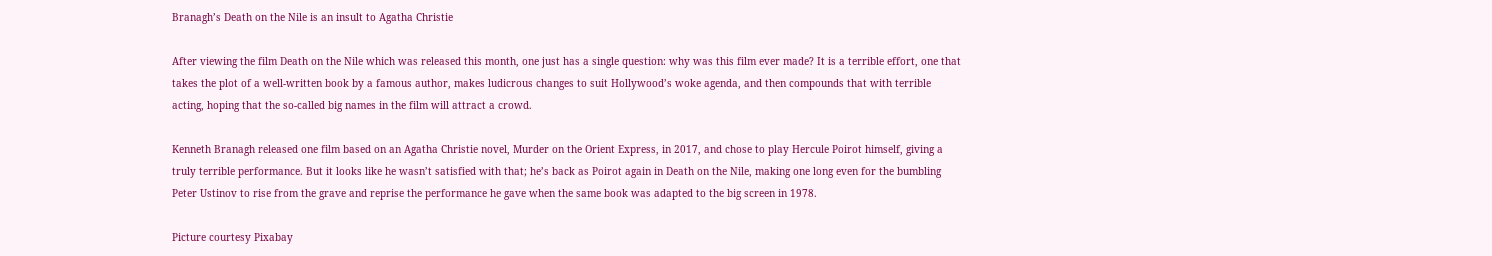Branagh’s Death on the Nile is an insult to Agatha Christie

After viewing the film Death on the Nile which was released this month, one just has a single question: why was this film ever made? It is a terrible effort, one that takes the plot of a well-written book by a famous author, makes ludicrous changes to suit Hollywood’s woke agenda, and then compounds that with terrible acting, hoping that the so-called big names in the film will attract a crowd.

Kenneth Branagh released one film based on an Agatha Christie novel, Murder on the Orient Express, in 2017, and chose to play Hercule Poirot himself, giving a truly terrible performance. But it looks like he wasn’t satisfied with that; he’s back as Poirot again in Death on the Nile, making one long even for the bumbling Peter Ustinov to rise from the grave and reprise the performance he gave when the same book was adapted to the big screen in 1978.

Picture courtesy Pixabay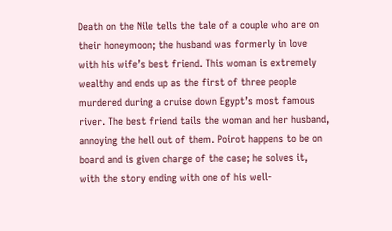Death on the Nile tells the tale of a couple who are on their honeymoon; the husband was formerly in love with his wife’s best friend. This woman is extremely wealthy and ends up as the first of three people murdered during a cruise down Egypt’s most famous river. The best friend tails the woman and her husband, annoying the hell out of them. Poirot happens to be on board and is given charge of the case; he solves it, with the story ending with one of his well-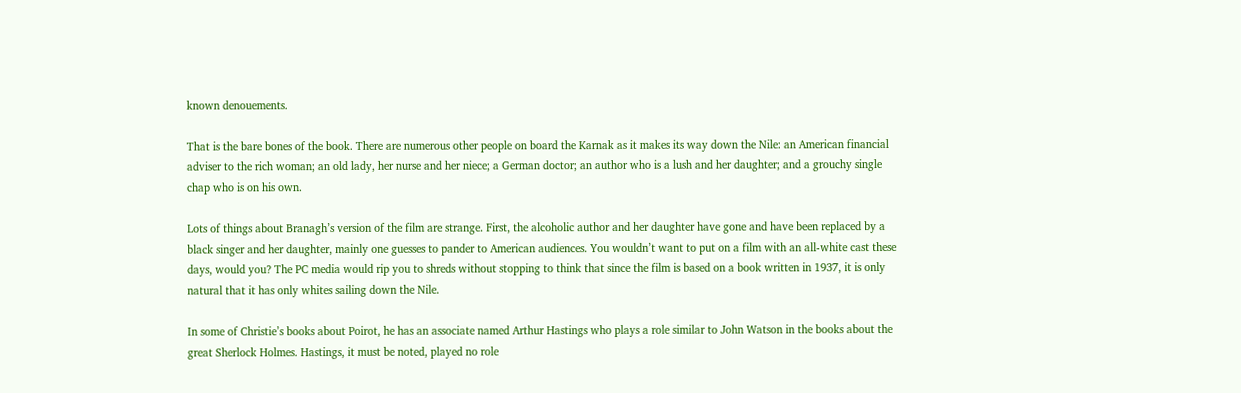known denouements.

That is the bare bones of the book. There are numerous other people on board the Karnak as it makes its way down the Nile: an American financial adviser to the rich woman; an old lady, her nurse and her niece; a German doctor; an author who is a lush and her daughter; and a grouchy single chap who is on his own.

Lots of things about Branagh’s version of the film are strange. First, the alcoholic author and her daughter have gone and have been replaced by a black singer and her daughter, mainly one guesses to pander to American audiences. You wouldn’t want to put on a film with an all-white cast these days, would you? The PC media would rip you to shreds without stopping to think that since the film is based on a book written in 1937, it is only natural that it has only whites sailing down the Nile.

In some of Christie’s books about Poirot, he has an associate named Arthur Hastings who plays a role similar to John Watson in the books about the great Sherlock Holmes. Hastings, it must be noted, played no role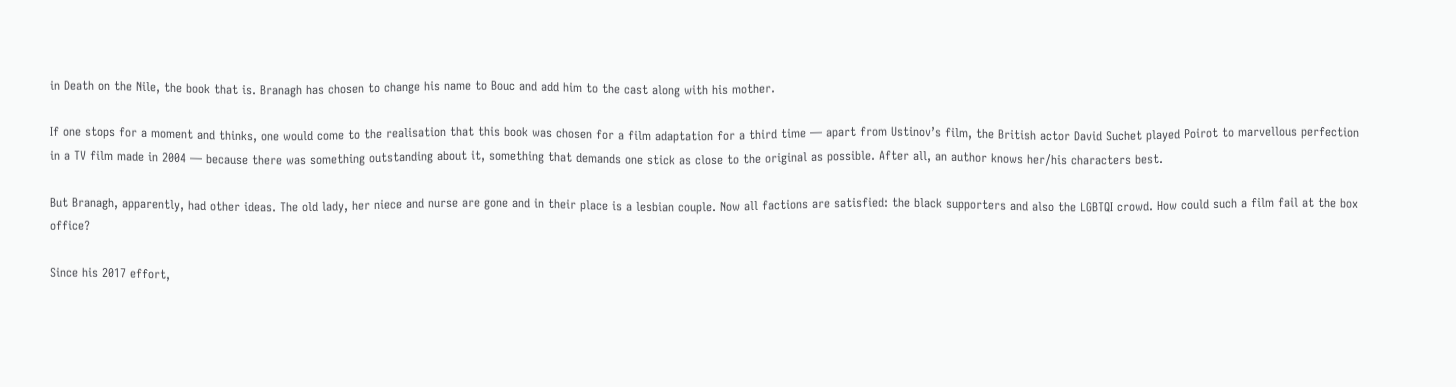in Death on the Nile, the book that is. Branagh has chosen to change his name to Bouc and add him to the cast along with his mother.

If one stops for a moment and thinks, one would come to the realisation that this book was chosen for a film adaptation for a third time — apart from Ustinov’s film, the British actor David Suchet played Poirot to marvellous perfection in a TV film made in 2004 — because there was something outstanding about it, something that demands one stick as close to the original as possible. After all, an author knows her/his characters best.

But Branagh, apparently, had other ideas. The old lady, her niece and nurse are gone and in their place is a lesbian couple. Now all factions are satisfied: the black supporters and also the LGBTQI crowd. How could such a film fail at the box office?

Since his 2017 effort,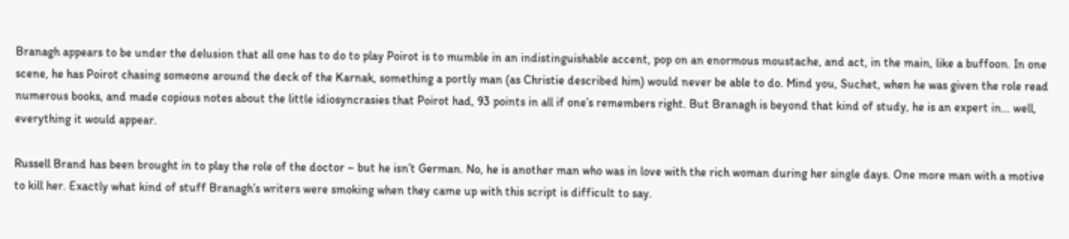Branagh appears to be under the delusion that all one has to do to play Poirot is to mumble in an indistinguishable accent, pop on an enormous moustache, and act, in the main, like a buffoon. In one scene, he has Poirot chasing someone around the deck of the Karnak, something a portly man (as Christie described him) would never be able to do. Mind you, Suchet, when he was given the role read numerous books, and made copious notes about the little idiosyncrasies that Poirot had, 93 points in all if one’s remembers right. But Branagh is beyond that kind of study, he is an expert in… well, everything it would appear.

Russell Brand has been brought in to play the role of the doctor – but he isn’t German. No, he is another man who was in love with the rich woman during her single days. One more man with a motive to kill her. Exactly what kind of stuff Branagh’s writers were smoking when they came up with this script is difficult to say.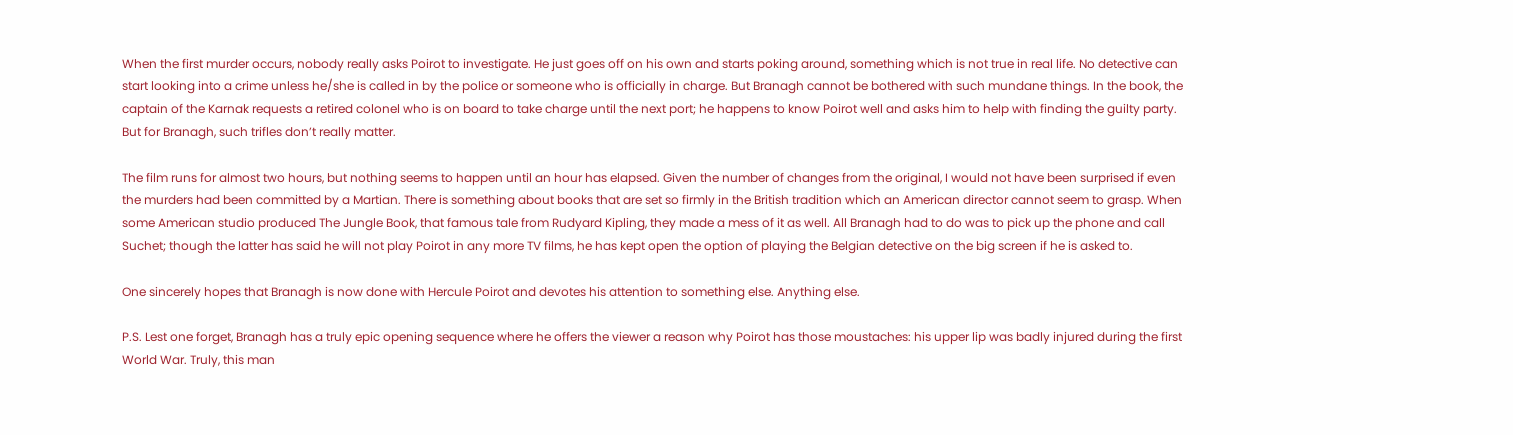When the first murder occurs, nobody really asks Poirot to investigate. He just goes off on his own and starts poking around, something which is not true in real life. No detective can start looking into a crime unless he/she is called in by the police or someone who is officially in charge. But Branagh cannot be bothered with such mundane things. In the book, the captain of the Karnak requests a retired colonel who is on board to take charge until the next port; he happens to know Poirot well and asks him to help with finding the guilty party. But for Branagh, such trifles don’t really matter.

The film runs for almost two hours, but nothing seems to happen until an hour has elapsed. Given the number of changes from the original, I would not have been surprised if even the murders had been committed by a Martian. There is something about books that are set so firmly in the British tradition which an American director cannot seem to grasp. When some American studio produced The Jungle Book, that famous tale from Rudyard Kipling, they made a mess of it as well. All Branagh had to do was to pick up the phone and call Suchet; though the latter has said he will not play Poirot in any more TV films, he has kept open the option of playing the Belgian detective on the big screen if he is asked to.

One sincerely hopes that Branagh is now done with Hercule Poirot and devotes his attention to something else. Anything else.

P.S. Lest one forget, Branagh has a truly epic opening sequence where he offers the viewer a reason why Poirot has those moustaches: his upper lip was badly injured during the first World War. Truly, this man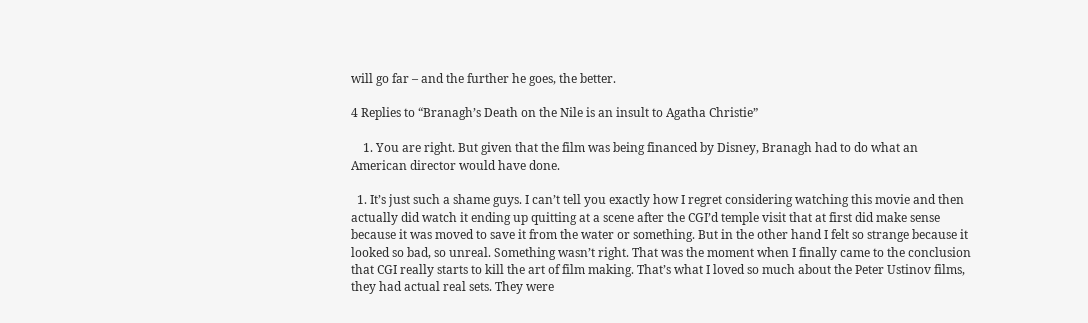will go far – and the further he goes, the better.

4 Replies to “Branagh’s Death on the Nile is an insult to Agatha Christie”

    1. You are right. But given that the film was being financed by Disney, Branagh had to do what an American director would have done.

  1. It’s just such a shame guys. I can’t tell you exactly how I regret considering watching this movie and then actually did watch it ending up quitting at a scene after the CGI’d temple visit that at first did make sense because it was moved to save it from the water or something. But in the other hand I felt so strange because it looked so bad, so unreal. Something wasn’t right. That was the moment when I finally came to the conclusion that CGI really starts to kill the art of film making. That’s what I loved so much about the Peter Ustinov films, they had actual real sets. They were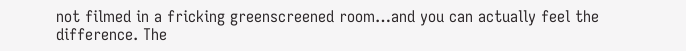not filmed in a fricking greenscreened room…and you can actually feel the difference. The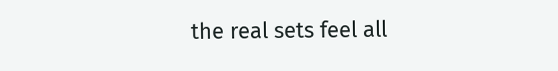the real sets feel all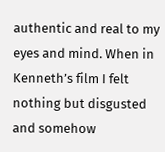authentic and real to my eyes and mind. When in Kenneth’s film I felt nothing but disgusted and somehow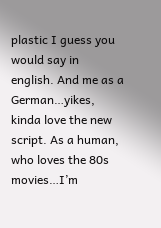plastic I guess you would say in english. And me as a German…yikes, kinda love the new script. As a human, who loves the 80s movies…I’m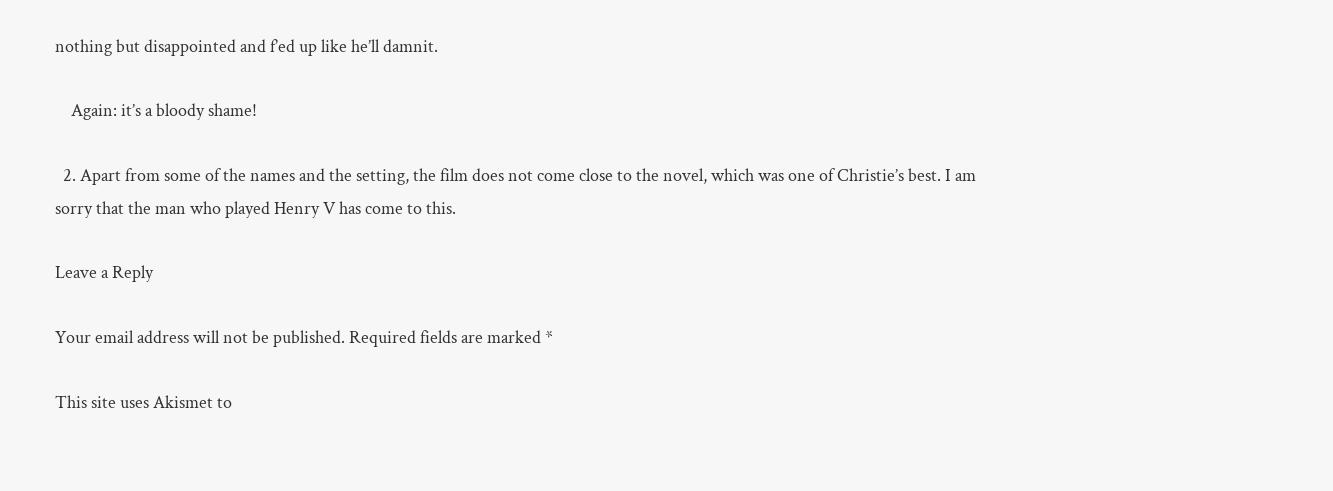nothing but disappointed and f’ed up like he’ll damnit.

    Again: it’s a bloody shame!

  2. Apart from some of the names and the setting, the film does not come close to the novel, which was one of Christie’s best. I am sorry that the man who played Henry V has come to this.

Leave a Reply

Your email address will not be published. Required fields are marked *

This site uses Akismet to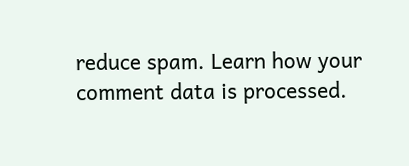reduce spam. Learn how your comment data is processed.